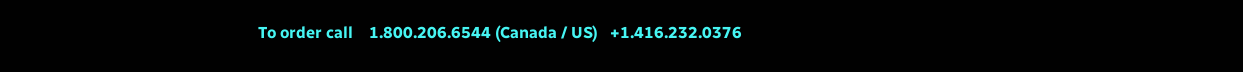To order call    1.800.206.6544 (Canada / US)   +1.416.232.0376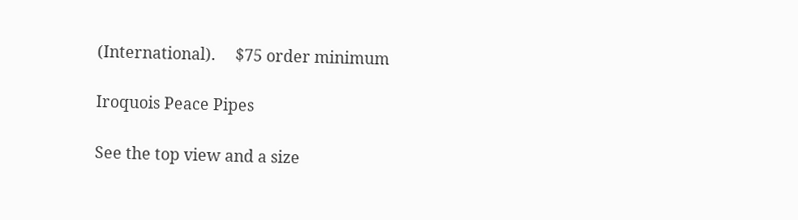(International).     $75 order minimum

Iroquois Peace Pipes

See the top view and a size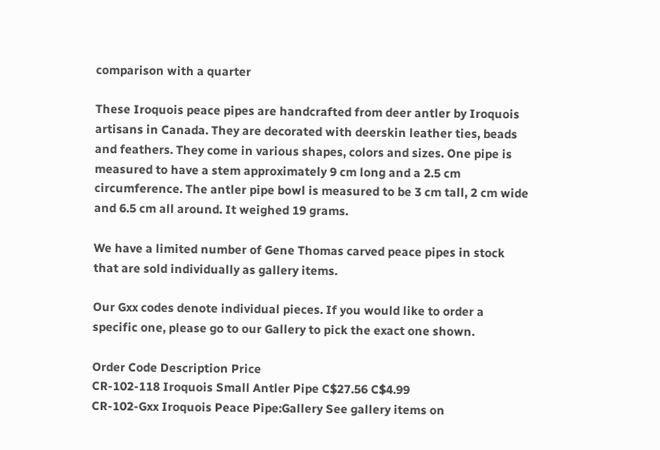comparison with a quarter

These Iroquois peace pipes are handcrafted from deer antler by Iroquois artisans in Canada. They are decorated with deerskin leather ties, beads and feathers. They come in various shapes, colors and sizes. One pipe is measured to have a stem approximately 9 cm long and a 2.5 cm circumference. The antler pipe bowl is measured to be 3 cm tall, 2 cm wide and 6.5 cm all around. It weighed 19 grams.

We have a limited number of Gene Thomas carved peace pipes in stock that are sold individually as gallery items.

Our Gxx codes denote individual pieces. If you would like to order a specific one, please go to our Gallery to pick the exact one shown.

Order Code Description Price
CR-102-118 Iroquois Small Antler Pipe C$27.56 C$4.99
CR-102-Gxx Iroquois Peace Pipe:Gallery See gallery items on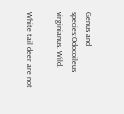Genus and species:Odocoileus virginianus. Wild.

White tail deer are not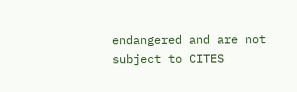endangered and are not subject to CITES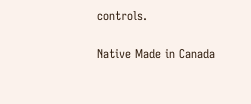controls.

Native Made in Canada